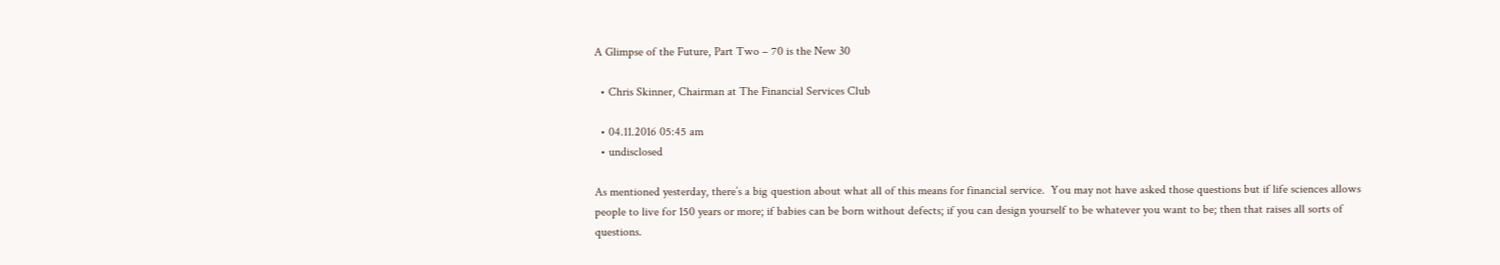A Glimpse of the Future, Part Two – 70 is the New 30

  • Chris Skinner, Chairman at The Financial Services Club

  • 04.11.2016 05:45 am
  • undisclosed

As mentioned yesterday, there’s a big question about what all of this means for financial service.  You may not have asked those questions but if life sciences allows people to live for 150 years or more; if babies can be born without defects; if you can design yourself to be whatever you want to be; then that raises all sorts of questions.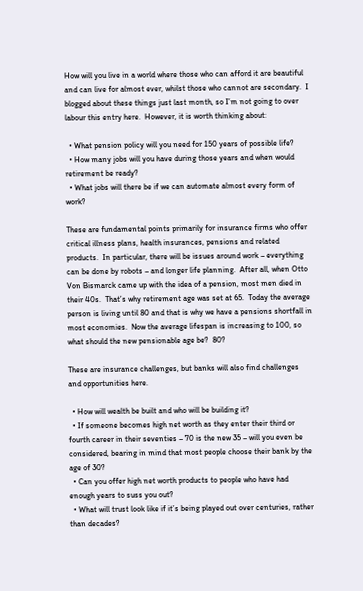How will you live in a world where those who can afford it are beautiful and can live for almost ever, whilst those who cannot are secondary.  I blogged about these things just last month, so I’m not going to over labour this entry here.  However, it is worth thinking about:

  • What pension policy will you need for 150 years of possible life?
  • How many jobs will you have during those years and when would retirement be ready?
  • What jobs will there be if we can automate almost every form of work?

These are fundamental points primarily for insurance firms who offer critical illness plans, health insurances, pensions and related products.  In particular, there will be issues around work – everything can be done by robots – and longer life planning.  After all, when Otto Von Bismarck came up with the idea of a pension, most men died in their 40s.  That’s why retirement age was set at 65.  Today the average person is living until 80 and that is why we have a pensions shortfall in most economies.  Now the average lifespan is increasing to 100, so what should the new pensionable age be?  80?

These are insurance challenges, but banks will also find challenges and opportunities here.

  • How will wealth be built and who will be building it?
  • If someone becomes high net worth as they enter their third or fourth career in their seventies – 70 is the new 35 – will you even be considered, bearing in mind that most people choose their bank by the age of 30?
  • Can you offer high net worth products to people who have had enough years to suss you out?
  • What will trust look like if it’s being played out over centuries, rather than decades?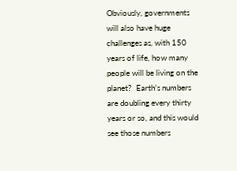Obviously, governments will also have huge challenges as, with 150 years of life, how many people will be living on the planet?  Earth’s numbers are doubling every thirty years or so, and this would see those numbers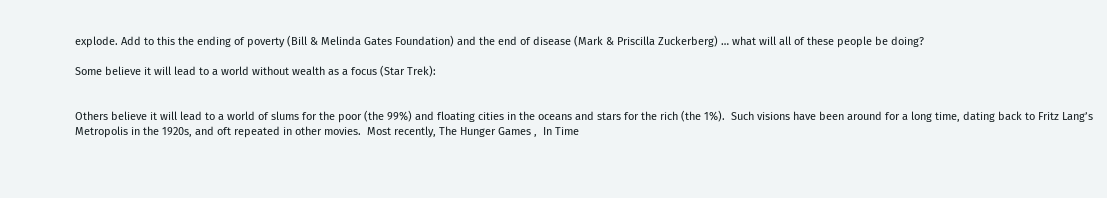explode. Add to this the ending of poverty (Bill & Melinda Gates Foundation) and the end of disease (Mark & Priscilla Zuckerberg) … what will all of these people be doing?

Some believe it will lead to a world without wealth as a focus (Star Trek):


Others believe it will lead to a world of slums for the poor (the 99%) and floating cities in the oceans and stars for the rich (the 1%).  Such visions have been around for a long time, dating back to Fritz Lang’s Metropolis in the 1920s, and oft repeated in other movies.  Most recently, The Hunger Games ,  In Time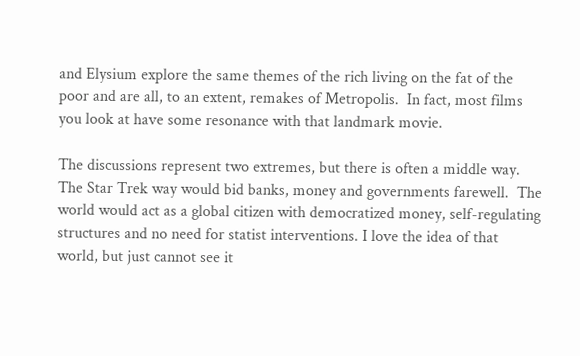and Elysium explore the same themes of the rich living on the fat of the poor and are all, to an extent, remakes of Metropolis.  In fact, most films you look at have some resonance with that landmark movie.

The discussions represent two extremes, but there is often a middle way.  The Star Trek way would bid banks, money and governments farewell.  The world would act as a global citizen with democratized money, self-regulating structures and no need for statist interventions. I love the idea of that world, but just cannot see it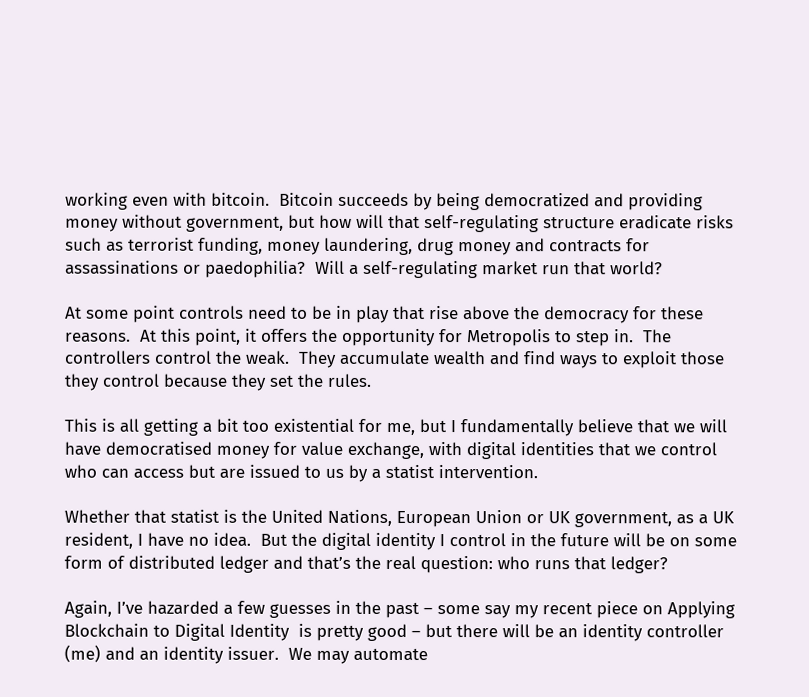working even with bitcoin.  Bitcoin succeeds by being democratized and providing money without government, but how will that self-regulating structure eradicate risks such as terrorist funding, money laundering, drug money and contracts for assassinations or paedophilia?  Will a self-regulating market run that world?

At some point controls need to be in play that rise above the democracy for these reasons.  At this point, it offers the opportunity for Metropolis to step in.  The controllers control the weak.  They accumulate wealth and find ways to exploit those they control because they set the rules.

This is all getting a bit too existential for me, but I fundamentally believe that we will have democratised money for value exchange, with digital identities that we control who can access but are issued to us by a statist intervention.

Whether that statist is the United Nations, European Union or UK government, as a UK resident, I have no idea.  But the digital identity I control in the future will be on some form of distributed ledger and that’s the real question: who runs that ledger?

Again, I’ve hazarded a few guesses in the past – some say my recent piece on Applying Blockchain to Digital Identity  is pretty good – but there will be an identity controller (me) and an identity issuer.  We may automate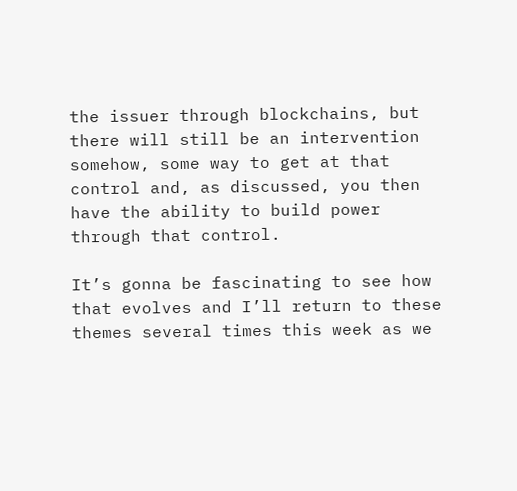the issuer through blockchains, but there will still be an intervention somehow, some way to get at that control and, as discussed, you then have the ability to build power through that control.

It’s gonna be fascinating to see how that evolves and I’ll return to these themes several times this week as we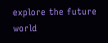explore the future world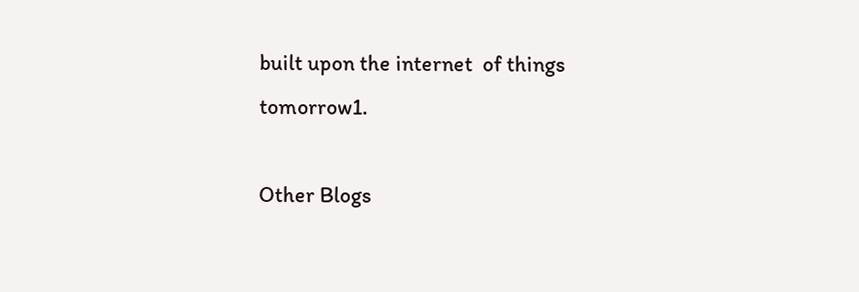built upon the internet  of things tomorrow1.

Other Blogs